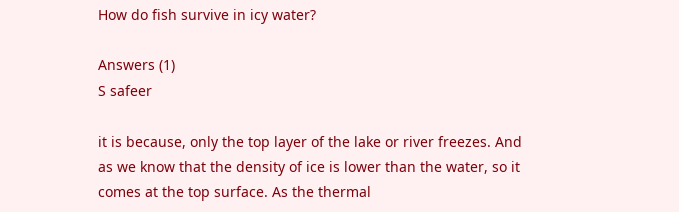How do fish survive in icy water?

Answers (1)
S safeer

it is because, only the top layer of the lake or river freezes. And as we know that the density of ice is lower than the water, so it comes at the top surface. As the thermal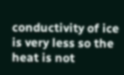conductivity of ice is very less so the heat is not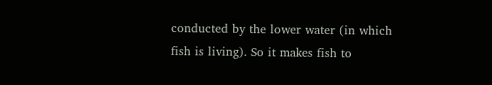conducted by the lower water (in which fish is living). So it makes fish to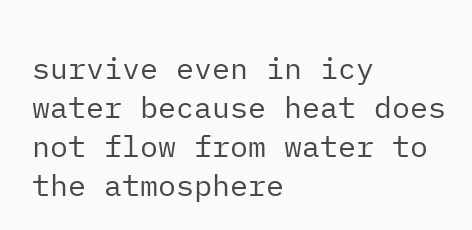survive even in icy water because heat does not flow from water to the atmosphere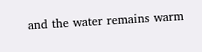and the water remains warm